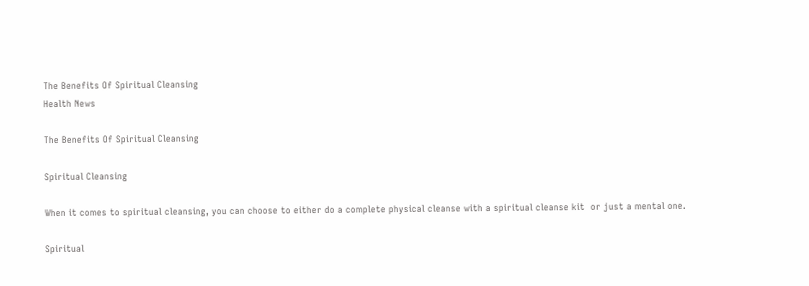The Benefits Of Spiritual Cleansing
Health News

The Benefits Of Spiritual Cleansing

Spiritual Cleansing

When it comes to spiritual cleansing, you can choose to either do a complete physical cleanse with a spiritual cleanse kit  or just a mental one.

Spiritual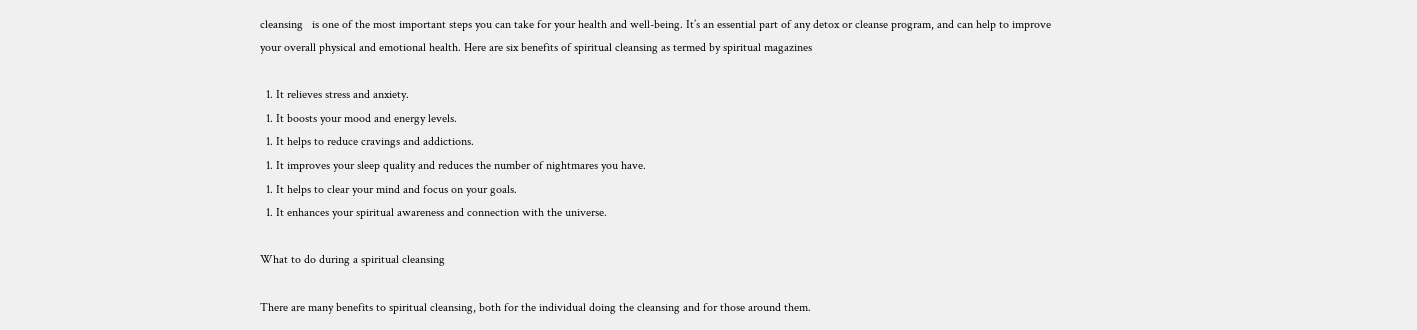cleansing   is one of the most important steps you can take for your health and well-being. It’s an essential part of any detox or cleanse program, and can help to improve your overall physical and emotional health. Here are six benefits of spiritual cleansing as termed by spiritual magazines

  1. It relieves stress and anxiety.
  1. It boosts your mood and energy levels.
  1. It helps to reduce cravings and addictions.
  1. It improves your sleep quality and reduces the number of nightmares you have.
  1. It helps to clear your mind and focus on your goals.
  1. It enhances your spiritual awareness and connection with the universe.

What to do during a spiritual cleansing

There are many benefits to spiritual cleansing, both for the individual doing the cleansing and for those around them.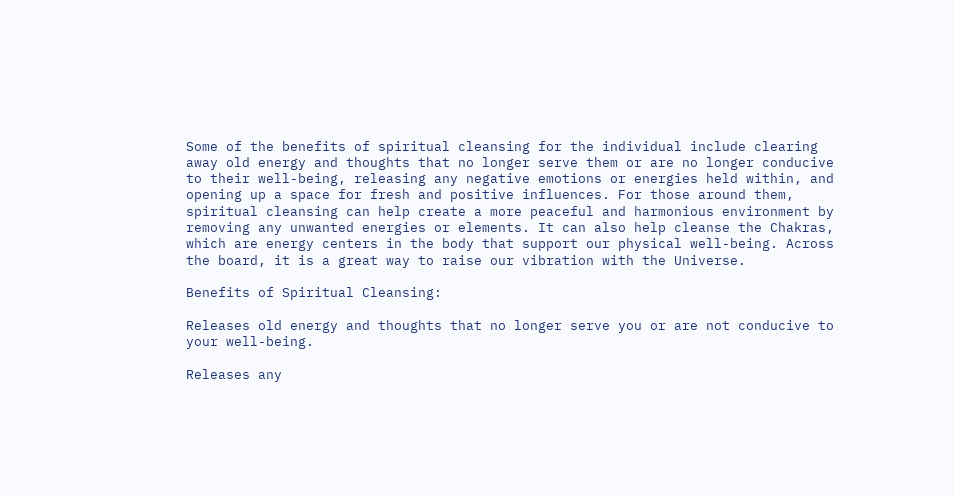Some of the benefits of spiritual cleansing for the individual include clearing away old energy and thoughts that no longer serve them or are no longer conducive to their well-being, releasing any negative emotions or energies held within, and opening up a space for fresh and positive influences. For those around them, spiritual cleansing can help create a more peaceful and harmonious environment by removing any unwanted energies or elements. It can also help cleanse the Chakras, which are energy centers in the body that support our physical well-being. Across the board, it is a great way to raise our vibration with the Universe.

Benefits of Spiritual Cleansing:

Releases old energy and thoughts that no longer serve you or are not conducive to your well-being.

Releases any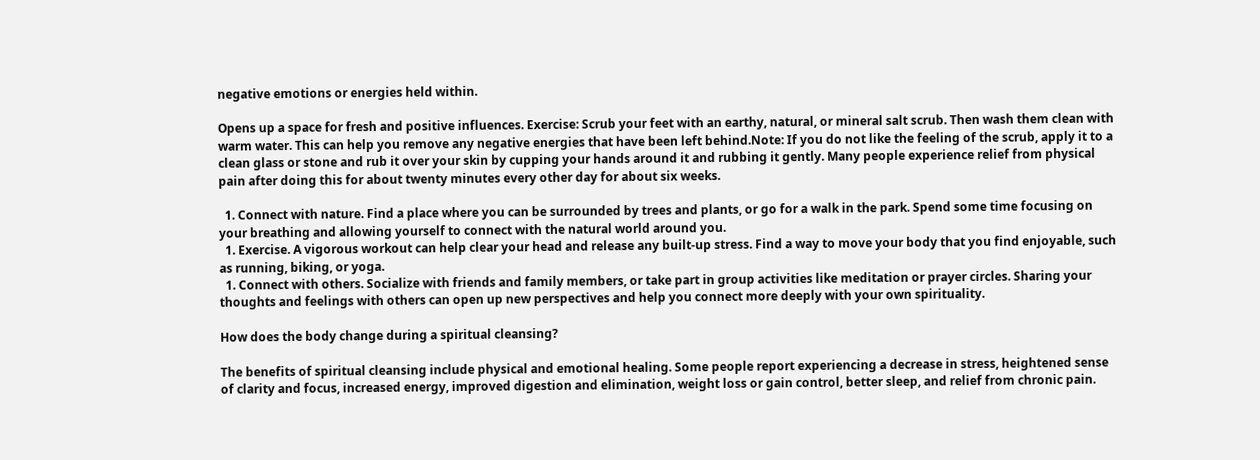negative emotions or energies held within.

Opens up a space for fresh and positive influences. Exercise: Scrub your feet with an earthy, natural, or mineral salt scrub. Then wash them clean with warm water. This can help you remove any negative energies that have been left behind.Note: If you do not like the feeling of the scrub, apply it to a clean glass or stone and rub it over your skin by cupping your hands around it and rubbing it gently. Many people experience relief from physical pain after doing this for about twenty minutes every other day for about six weeks.

  1. Connect with nature. Find a place where you can be surrounded by trees and plants, or go for a walk in the park. Spend some time focusing on your breathing and allowing yourself to connect with the natural world around you.
  1. Exercise. A vigorous workout can help clear your head and release any built-up stress. Find a way to move your body that you find enjoyable, such as running, biking, or yoga.
  1. Connect with others. Socialize with friends and family members, or take part in group activities like meditation or prayer circles. Sharing your thoughts and feelings with others can open up new perspectives and help you connect more deeply with your own spirituality.

How does the body change during a spiritual cleansing?

The benefits of spiritual cleansing include physical and emotional healing. Some people report experiencing a decrease in stress, heightened sense of clarity and focus, increased energy, improved digestion and elimination, weight loss or gain control, better sleep, and relief from chronic pain.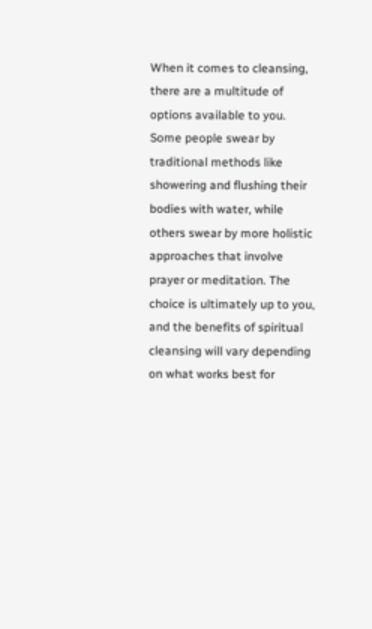When it comes to cleansing, there are a multitude of options available to you. Some people swear by traditional methods like showering and flushing their bodies with water, while others swear by more holistic approaches that involve prayer or meditation. The choice is ultimately up to you, and the benefits of spiritual cleansing will vary depending on what works best for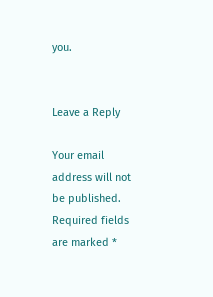you.


Leave a Reply

Your email address will not be published. Required fields are marked *